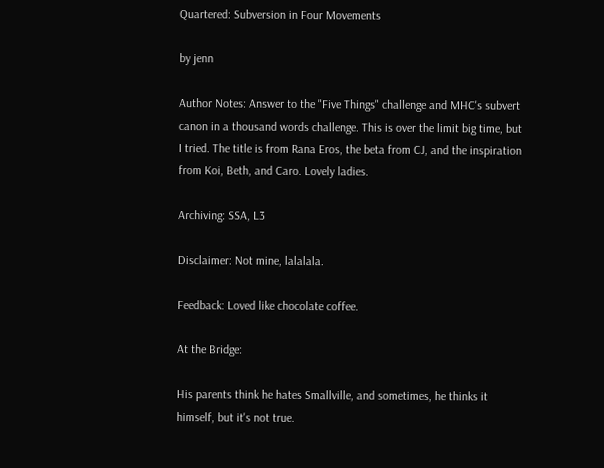Quartered: Subversion in Four Movements

by jenn

Author Notes: Answer to the "Five Things" challenge and MHC's subvert canon in a thousand words challenge. This is over the limit big time, but I tried. The title is from Rana Eros, the beta from CJ, and the inspiration from Koi, Beth, and Caro. Lovely ladies.

Archiving: SSA, L3

Disclaimer: Not mine, lalalala.

Feedback: Loved like chocolate coffee.

At the Bridge:

His parents think he hates Smallville, and sometimes, he thinks it himself, but it's not true.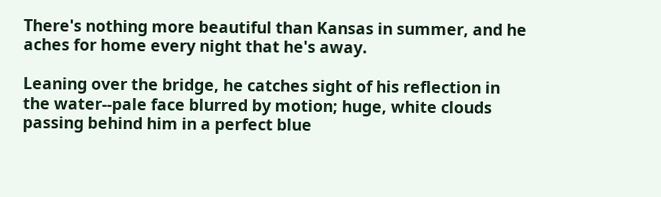There's nothing more beautiful than Kansas in summer, and he aches for home every night that he's away.

Leaning over the bridge, he catches sight of his reflection in the water--pale face blurred by motion; huge, white clouds passing behind him in a perfect blue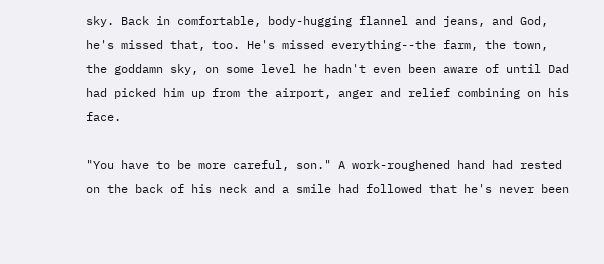sky. Back in comfortable, body-hugging flannel and jeans, and God, he's missed that, too. He's missed everything--the farm, the town, the goddamn sky, on some level he hadn't even been aware of until Dad had picked him up from the airport, anger and relief combining on his face.

"You have to be more careful, son." A work-roughened hand had rested on the back of his neck and a smile had followed that he's never been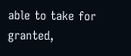able to take for granted,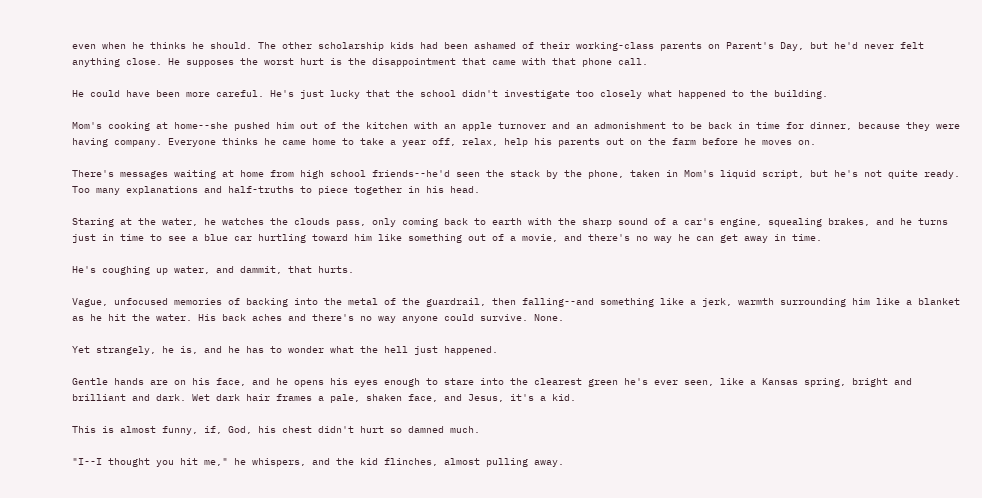even when he thinks he should. The other scholarship kids had been ashamed of their working-class parents on Parent's Day, but he'd never felt anything close. He supposes the worst hurt is the disappointment that came with that phone call.

He could have been more careful. He's just lucky that the school didn't investigate too closely what happened to the building.

Mom's cooking at home--she pushed him out of the kitchen with an apple turnover and an admonishment to be back in time for dinner, because they were having company. Everyone thinks he came home to take a year off, relax, help his parents out on the farm before he moves on.

There's messages waiting at home from high school friends--he'd seen the stack by the phone, taken in Mom's liquid script, but he's not quite ready. Too many explanations and half-truths to piece together in his head.

Staring at the water, he watches the clouds pass, only coming back to earth with the sharp sound of a car's engine, squealing brakes, and he turns just in time to see a blue car hurtling toward him like something out of a movie, and there's no way he can get away in time.

He's coughing up water, and dammit, that hurts.

Vague, unfocused memories of backing into the metal of the guardrail, then falling--and something like a jerk, warmth surrounding him like a blanket as he hit the water. His back aches and there's no way anyone could survive. None.

Yet strangely, he is, and he has to wonder what the hell just happened.

Gentle hands are on his face, and he opens his eyes enough to stare into the clearest green he's ever seen, like a Kansas spring, bright and brilliant and dark. Wet dark hair frames a pale, shaken face, and Jesus, it's a kid.

This is almost funny, if, God, his chest didn't hurt so damned much.

"I--I thought you hit me," he whispers, and the kid flinches, almost pulling away.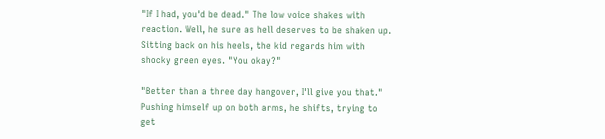"If I had, you'd be dead." The low voice shakes with reaction. Well, he sure as hell deserves to be shaken up. Sitting back on his heels, the kid regards him with shocky green eyes. "You okay?"

"Better than a three day hangover, I'll give you that." Pushing himself up on both arms, he shifts, trying to get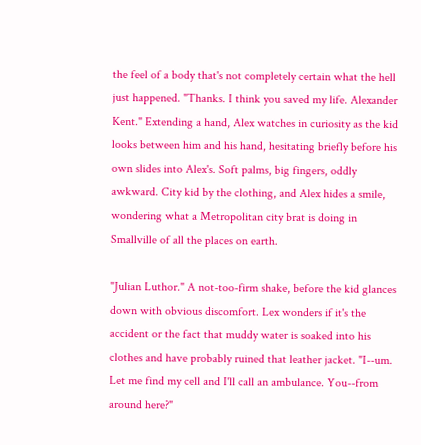the feel of a body that's not completely certain what the hell just happened. "Thanks. I think you saved my life. Alexander Kent." Extending a hand, Alex watches in curiosity as the kid looks between him and his hand, hesitating briefly before his own slides into Alex's. Soft palms, big fingers, oddly awkward. City kid by the clothing, and Alex hides a smile, wondering what a Metropolitan city brat is doing in Smallville of all the places on earth.

"Julian Luthor." A not-too-firm shake, before the kid glances down with obvious discomfort. Lex wonders if it's the accident or the fact that muddy water is soaked into his clothes and have probably ruined that leather jacket. "I--um. Let me find my cell and I'll call an ambulance. You--from around here?"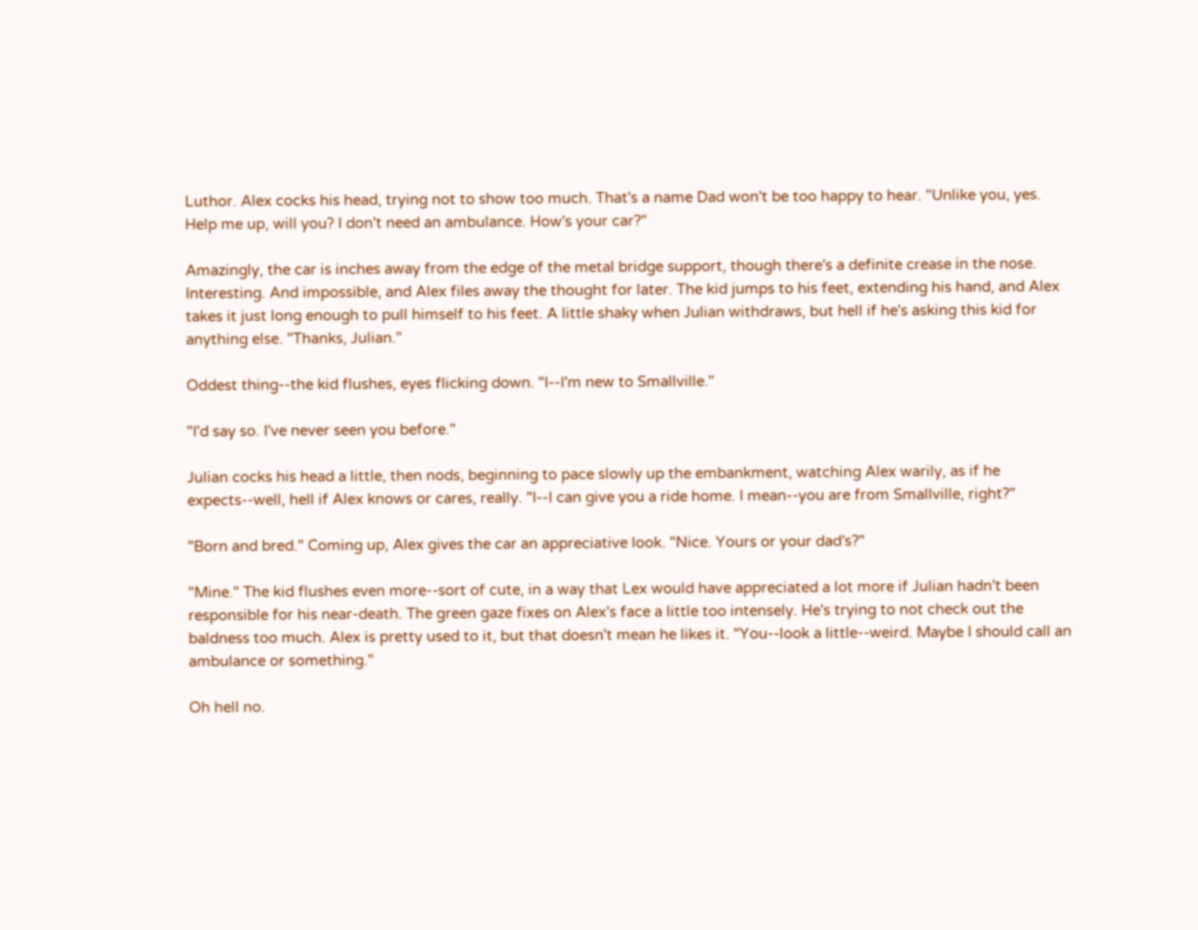Luthor. Alex cocks his head, trying not to show too much. That's a name Dad won't be too happy to hear. "Unlike you, yes. Help me up, will you? I don't need an ambulance. How's your car?"

Amazingly, the car is inches away from the edge of the metal bridge support, though there's a definite crease in the nose. Interesting. And impossible, and Alex files away the thought for later. The kid jumps to his feet, extending his hand, and Alex takes it just long enough to pull himself to his feet. A little shaky when Julian withdraws, but hell if he's asking this kid for anything else. "Thanks, Julian."

Oddest thing--the kid flushes, eyes flicking down. "I--I'm new to Smallville."

"I'd say so. I've never seen you before."

Julian cocks his head a little, then nods, beginning to pace slowly up the embankment, watching Alex warily, as if he expects--well, hell if Alex knows or cares, really. "I--I can give you a ride home. I mean--you are from Smallville, right?"

"Born and bred." Coming up, Alex gives the car an appreciative look. "Nice. Yours or your dad's?"

"Mine." The kid flushes even more--sort of cute, in a way that Lex would have appreciated a lot more if Julian hadn't been responsible for his near-death. The green gaze fixes on Alex's face a little too intensely. He's trying to not check out the baldness too much. Alex is pretty used to it, but that doesn't mean he likes it. "You--look a little--weird. Maybe I should call an ambulance or something."

Oh hell no.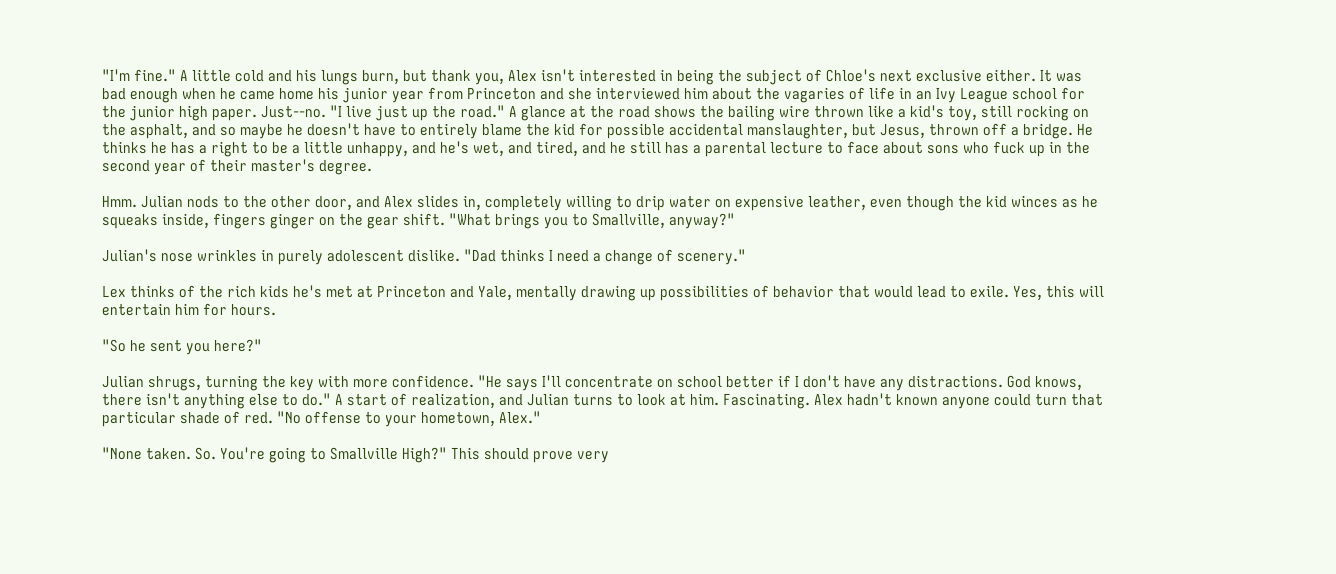"I'm fine." A little cold and his lungs burn, but thank you, Alex isn't interested in being the subject of Chloe's next exclusive either. It was bad enough when he came home his junior year from Princeton and she interviewed him about the vagaries of life in an Ivy League school for the junior high paper. Just--no. "I live just up the road." A glance at the road shows the bailing wire thrown like a kid's toy, still rocking on the asphalt, and so maybe he doesn't have to entirely blame the kid for possible accidental manslaughter, but Jesus, thrown off a bridge. He thinks he has a right to be a little unhappy, and he's wet, and tired, and he still has a parental lecture to face about sons who fuck up in the second year of their master's degree.

Hmm. Julian nods to the other door, and Alex slides in, completely willing to drip water on expensive leather, even though the kid winces as he squeaks inside, fingers ginger on the gear shift. "What brings you to Smallville, anyway?"

Julian's nose wrinkles in purely adolescent dislike. "Dad thinks I need a change of scenery."

Lex thinks of the rich kids he's met at Princeton and Yale, mentally drawing up possibilities of behavior that would lead to exile. Yes, this will entertain him for hours.

"So he sent you here?"

Julian shrugs, turning the key with more confidence. "He says I'll concentrate on school better if I don't have any distractions. God knows, there isn't anything else to do." A start of realization, and Julian turns to look at him. Fascinating. Alex hadn't known anyone could turn that particular shade of red. "No offense to your hometown, Alex."

"None taken. So. You're going to Smallville High?" This should prove very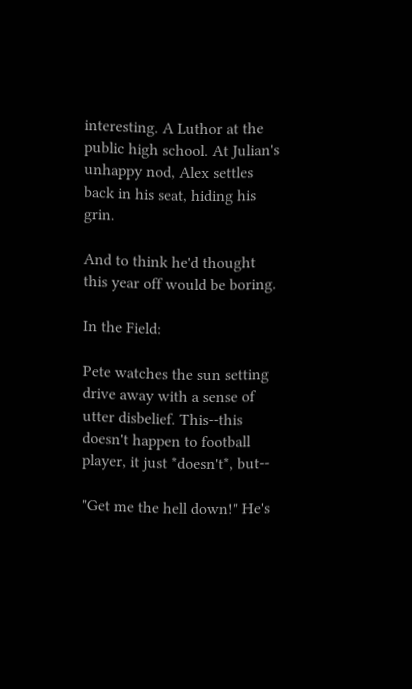interesting. A Luthor at the public high school. At Julian's unhappy nod, Alex settles back in his seat, hiding his grin.

And to think he'd thought this year off would be boring.

In the Field:

Pete watches the sun setting drive away with a sense of utter disbelief. This--this doesn't happen to football player, it just *doesn't*, but--

"Get me the hell down!" He's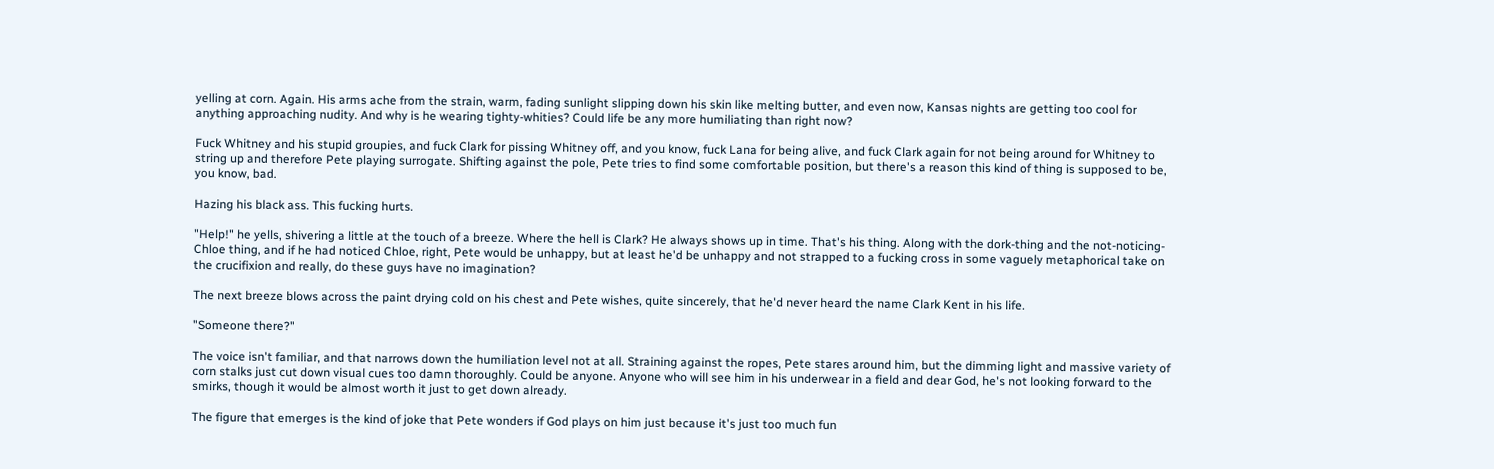yelling at corn. Again. His arms ache from the strain, warm, fading sunlight slipping down his skin like melting butter, and even now, Kansas nights are getting too cool for anything approaching nudity. And why is he wearing tighty-whities? Could life be any more humiliating than right now?

Fuck Whitney and his stupid groupies, and fuck Clark for pissing Whitney off, and you know, fuck Lana for being alive, and fuck Clark again for not being around for Whitney to string up and therefore Pete playing surrogate. Shifting against the pole, Pete tries to find some comfortable position, but there's a reason this kind of thing is supposed to be, you know, bad.

Hazing his black ass. This fucking hurts.

"Help!" he yells, shivering a little at the touch of a breeze. Where the hell is Clark? He always shows up in time. That's his thing. Along with the dork-thing and the not-noticing-Chloe thing, and if he had noticed Chloe, right, Pete would be unhappy, but at least he'd be unhappy and not strapped to a fucking cross in some vaguely metaphorical take on the crucifixion and really, do these guys have no imagination?

The next breeze blows across the paint drying cold on his chest and Pete wishes, quite sincerely, that he'd never heard the name Clark Kent in his life.

"Someone there?"

The voice isn't familiar, and that narrows down the humiliation level not at all. Straining against the ropes, Pete stares around him, but the dimming light and massive variety of corn stalks just cut down visual cues too damn thoroughly. Could be anyone. Anyone who will see him in his underwear in a field and dear God, he's not looking forward to the smirks, though it would be almost worth it just to get down already.

The figure that emerges is the kind of joke that Pete wonders if God plays on him just because it's just too much fun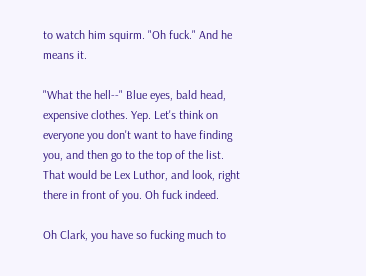to watch him squirm. "Oh fuck." And he means it.

"What the hell--" Blue eyes, bald head, expensive clothes. Yep. Let's think on everyone you don't want to have finding you, and then go to the top of the list. That would be Lex Luthor, and look, right there in front of you. Oh fuck indeed.

Oh Clark, you have so fucking much to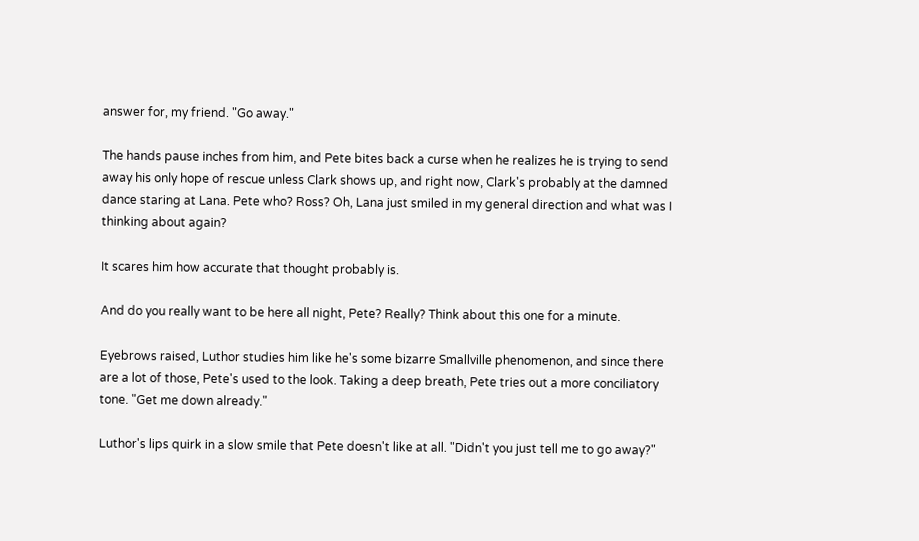answer for, my friend. "Go away."

The hands pause inches from him, and Pete bites back a curse when he realizes he is trying to send away his only hope of rescue unless Clark shows up, and right now, Clark's probably at the damned dance staring at Lana. Pete who? Ross? Oh, Lana just smiled in my general direction and what was I thinking about again?

It scares him how accurate that thought probably is.

And do you really want to be here all night, Pete? Really? Think about this one for a minute.

Eyebrows raised, Luthor studies him like he's some bizarre Smallville phenomenon, and since there are a lot of those, Pete's used to the look. Taking a deep breath, Pete tries out a more conciliatory tone. "Get me down already."

Luthor's lips quirk in a slow smile that Pete doesn't like at all. "Didn't you just tell me to go away?"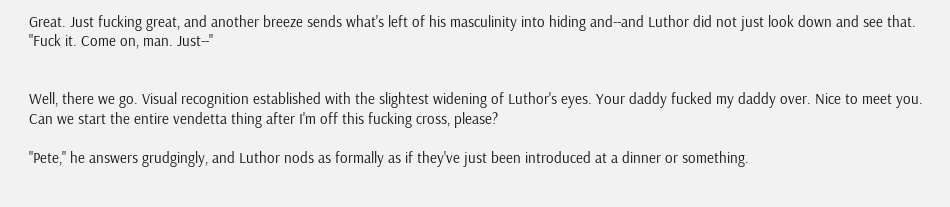Great. Just fucking great, and another breeze sends what's left of his masculinity into hiding and--and Luthor did not just look down and see that. "Fuck it. Come on, man. Just--"


Well, there we go. Visual recognition established with the slightest widening of Luthor's eyes. Your daddy fucked my daddy over. Nice to meet you. Can we start the entire vendetta thing after I'm off this fucking cross, please?

"Pete," he answers grudgingly, and Luthor nods as formally as if they've just been introduced at a dinner or something.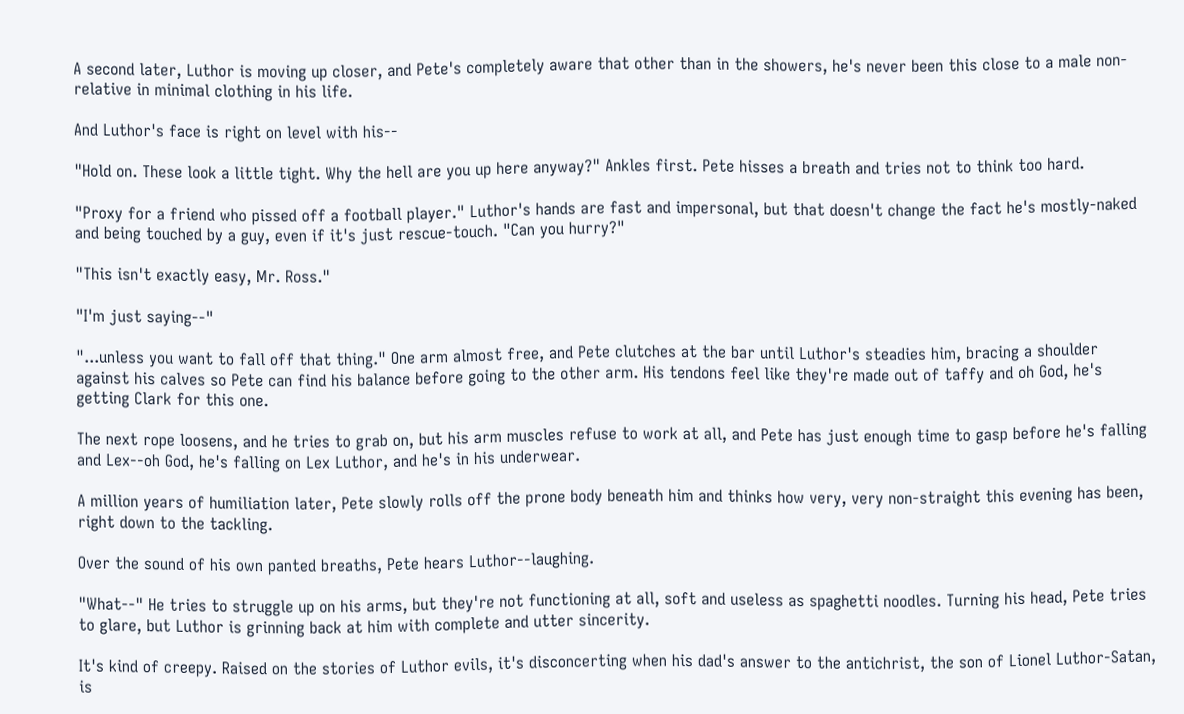A second later, Luthor is moving up closer, and Pete's completely aware that other than in the showers, he's never been this close to a male non-relative in minimal clothing in his life.

And Luthor's face is right on level with his--

"Hold on. These look a little tight. Why the hell are you up here anyway?" Ankles first. Pete hisses a breath and tries not to think too hard.

"Proxy for a friend who pissed off a football player." Luthor's hands are fast and impersonal, but that doesn't change the fact he's mostly-naked and being touched by a guy, even if it's just rescue-touch. "Can you hurry?"

"This isn't exactly easy, Mr. Ross."

"I'm just saying--"

"...unless you want to fall off that thing." One arm almost free, and Pete clutches at the bar until Luthor's steadies him, bracing a shoulder against his calves so Pete can find his balance before going to the other arm. His tendons feel like they're made out of taffy and oh God, he's getting Clark for this one.

The next rope loosens, and he tries to grab on, but his arm muscles refuse to work at all, and Pete has just enough time to gasp before he's falling and Lex--oh God, he's falling on Lex Luthor, and he's in his underwear.

A million years of humiliation later, Pete slowly rolls off the prone body beneath him and thinks how very, very non-straight this evening has been, right down to the tackling.

Over the sound of his own panted breaths, Pete hears Luthor--laughing.

"What--" He tries to struggle up on his arms, but they're not functioning at all, soft and useless as spaghetti noodles. Turning his head, Pete tries to glare, but Luthor is grinning back at him with complete and utter sincerity.

It's kind of creepy. Raised on the stories of Luthor evils, it's disconcerting when his dad's answer to the antichrist, the son of Lionel Luthor-Satan, is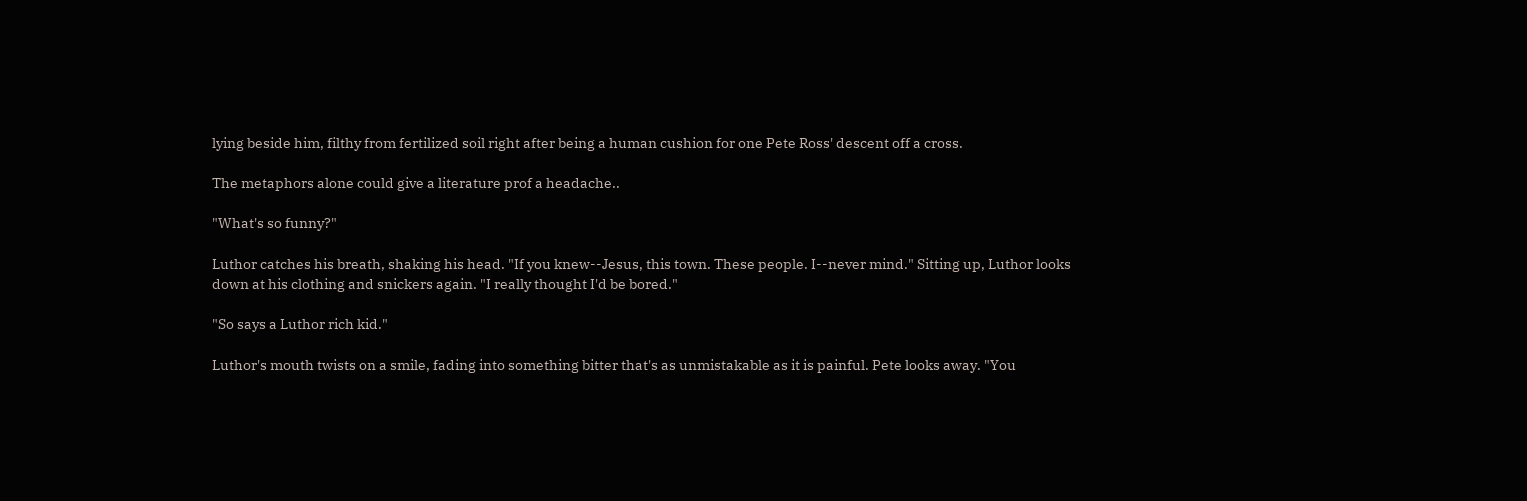lying beside him, filthy from fertilized soil right after being a human cushion for one Pete Ross' descent off a cross.

The metaphors alone could give a literature prof a headache..

"What's so funny?"

Luthor catches his breath, shaking his head. "If you knew--Jesus, this town. These people. I--never mind." Sitting up, Luthor looks down at his clothing and snickers again. "I really thought I'd be bored."

"So says a Luthor rich kid."

Luthor's mouth twists on a smile, fading into something bitter that's as unmistakable as it is painful. Pete looks away. "You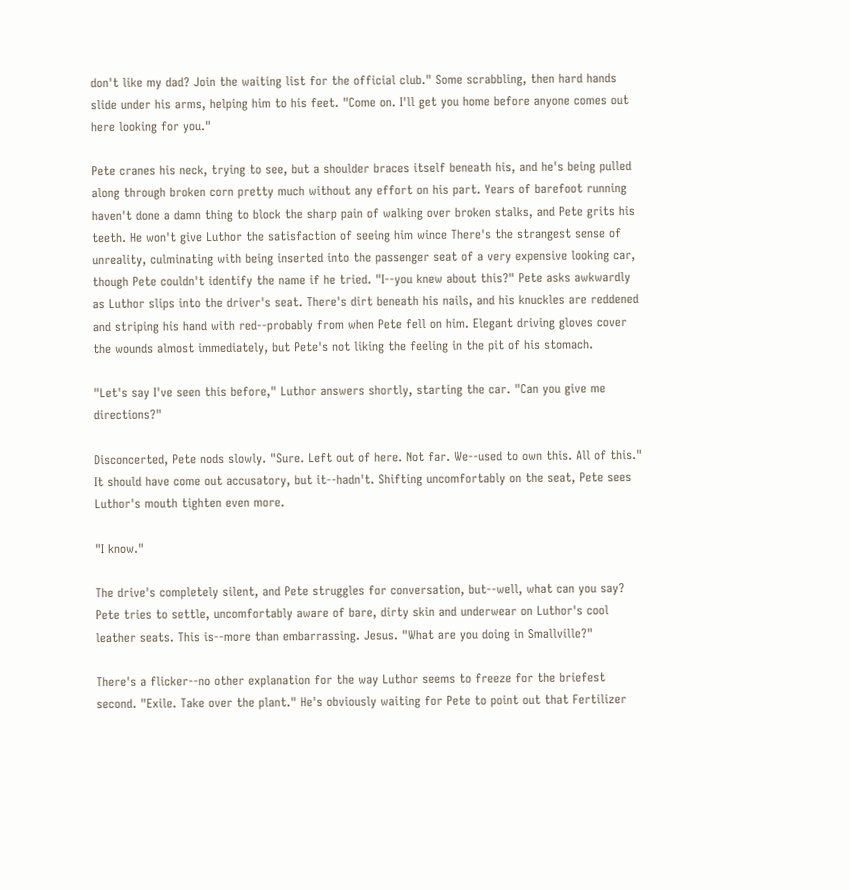don't like my dad? Join the waiting list for the official club." Some scrabbling, then hard hands slide under his arms, helping him to his feet. "Come on. I'll get you home before anyone comes out here looking for you."

Pete cranes his neck, trying to see, but a shoulder braces itself beneath his, and he's being pulled along through broken corn pretty much without any effort on his part. Years of barefoot running haven't done a damn thing to block the sharp pain of walking over broken stalks, and Pete grits his teeth. He won't give Luthor the satisfaction of seeing him wince There's the strangest sense of unreality, culminating with being inserted into the passenger seat of a very expensive looking car, though Pete couldn't identify the name if he tried. "I--you knew about this?" Pete asks awkwardly as Luthor slips into the driver's seat. There's dirt beneath his nails, and his knuckles are reddened and striping his hand with red--probably from when Pete fell on him. Elegant driving gloves cover the wounds almost immediately, but Pete's not liking the feeling in the pit of his stomach.

"Let's say I've seen this before," Luthor answers shortly, starting the car. "Can you give me directions?"

Disconcerted, Pete nods slowly. "Sure. Left out of here. Not far. We--used to own this. All of this." It should have come out accusatory, but it--hadn't. Shifting uncomfortably on the seat, Pete sees Luthor's mouth tighten even more.

"I know."

The drive's completely silent, and Pete struggles for conversation, but--well, what can you say? Pete tries to settle, uncomfortably aware of bare, dirty skin and underwear on Luthor's cool leather seats. This is--more than embarrassing. Jesus. "What are you doing in Smallville?"

There's a flicker--no other explanation for the way Luthor seems to freeze for the briefest second. "Exile. Take over the plant." He's obviously waiting for Pete to point out that Fertilizer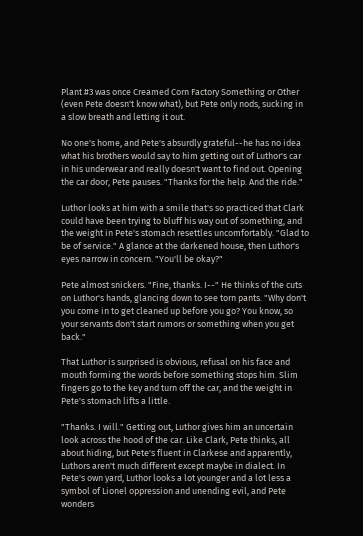Plant #3 was once Creamed Corn Factory Something or Other (even Pete doesn't know what), but Pete only nods, sucking in a slow breath and letting it out.

No one's home, and Pete's absurdly grateful--he has no idea what his brothers would say to him getting out of Luthor's car in his underwear and really doesn't want to find out. Opening the car door, Pete pauses. "Thanks for the help. And the ride."

Luthor looks at him with a smile that's so practiced that Clark could have been trying to bluff his way out of something, and the weight in Pete's stomach resettles uncomfortably. "Glad to be of service." A glance at the darkened house, then Luthor's eyes narrow in concern. "You'll be okay?"

Pete almost snickers. "Fine, thanks. I--" He thinks of the cuts on Luthor's hands, glancing down to see torn pants. "Why don't you come in to get cleaned up before you go? You know, so your servants don't start rumors or something when you get back."

That Luthor is surprised is obvious, refusal on his face and mouth forming the words before something stops him. Slim fingers go to the key and turn off the car, and the weight in Pete's stomach lifts a little.

"Thanks. I will." Getting out, Luthor gives him an uncertain look across the hood of the car. Like Clark, Pete thinks, all about hiding, but Pete's fluent in Clarkese and apparently, Luthors aren't much different except maybe in dialect. In Pete's own yard, Luthor looks a lot younger and a lot less a symbol of Lionel oppression and unending evil, and Pete wonders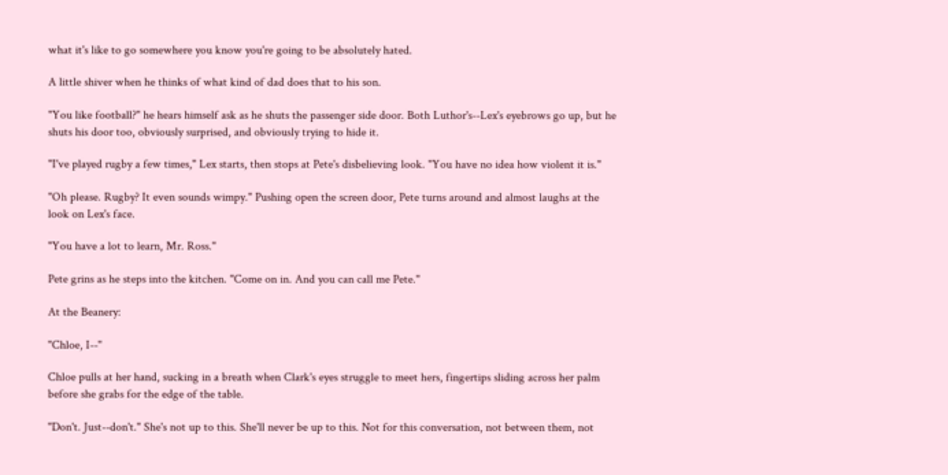what it's like to go somewhere you know you're going to be absolutely hated.

A little shiver when he thinks of what kind of dad does that to his son.

"You like football?" he hears himself ask as he shuts the passenger side door. Both Luthor's--Lex's eyebrows go up, but he shuts his door too, obviously surprised, and obviously trying to hide it.

"I've played rugby a few times," Lex starts, then stops at Pete's disbelieving look. "You have no idea how violent it is."

"Oh please. Rugby? It even sounds wimpy." Pushing open the screen door, Pete turns around and almost laughs at the look on Lex's face.

"You have a lot to learn, Mr. Ross."

Pete grins as he steps into the kitchen. "Come on in. And you can call me Pete."

At the Beanery:

"Chloe, I--"

Chloe pulls at her hand, sucking in a breath when Clark's eyes struggle to meet hers, fingertips sliding across her palm before she grabs for the edge of the table.

"Don't. Just--don't." She's not up to this. She'll never be up to this. Not for this conversation, not between them, not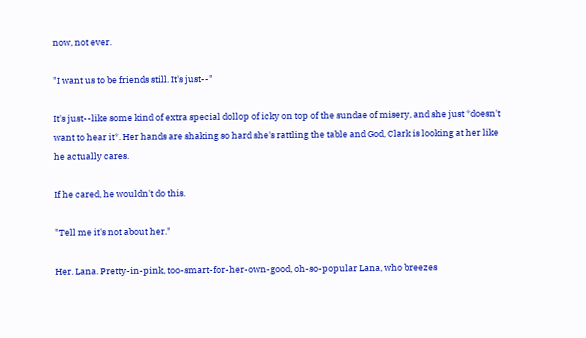now, not ever.

"I want us to be friends still. It's just--"

It's just--like some kind of extra special dollop of icky on top of the sundae of misery, and she just *doesn't want to hear it*. Her hands are shaking so hard she's rattling the table and God, Clark is looking at her like he actually cares.

If he cared, he wouldn't do this.

"Tell me it's not about her."

Her. Lana. Pretty-in-pink, too-smart-for-her-own-good, oh-so-popular Lana, who breezes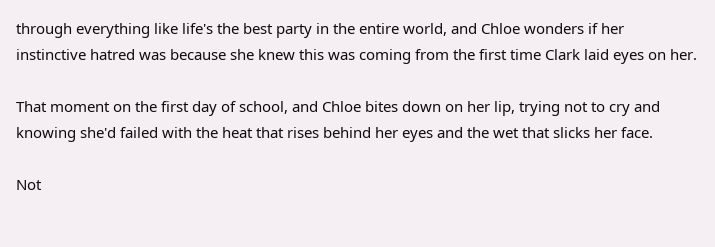through everything like life's the best party in the entire world, and Chloe wonders if her instinctive hatred was because she knew this was coming from the first time Clark laid eyes on her.

That moment on the first day of school, and Chloe bites down on her lip, trying not to cry and knowing she'd failed with the heat that rises behind her eyes and the wet that slicks her face.

Not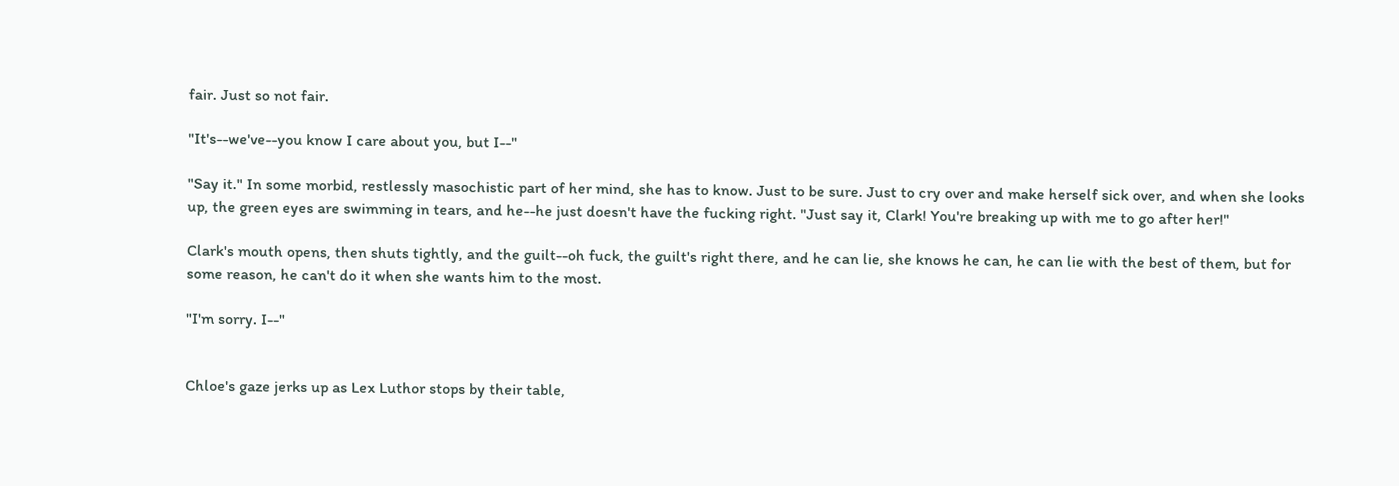fair. Just so not fair.

"It's--we've--you know I care about you, but I--"

"Say it." In some morbid, restlessly masochistic part of her mind, she has to know. Just to be sure. Just to cry over and make herself sick over, and when she looks up, the green eyes are swimming in tears, and he--he just doesn't have the fucking right. "Just say it, Clark! You're breaking up with me to go after her!"

Clark's mouth opens, then shuts tightly, and the guilt--oh fuck, the guilt's right there, and he can lie, she knows he can, he can lie with the best of them, but for some reason, he can't do it when she wants him to the most.

"I'm sorry. I--"


Chloe's gaze jerks up as Lex Luthor stops by their table,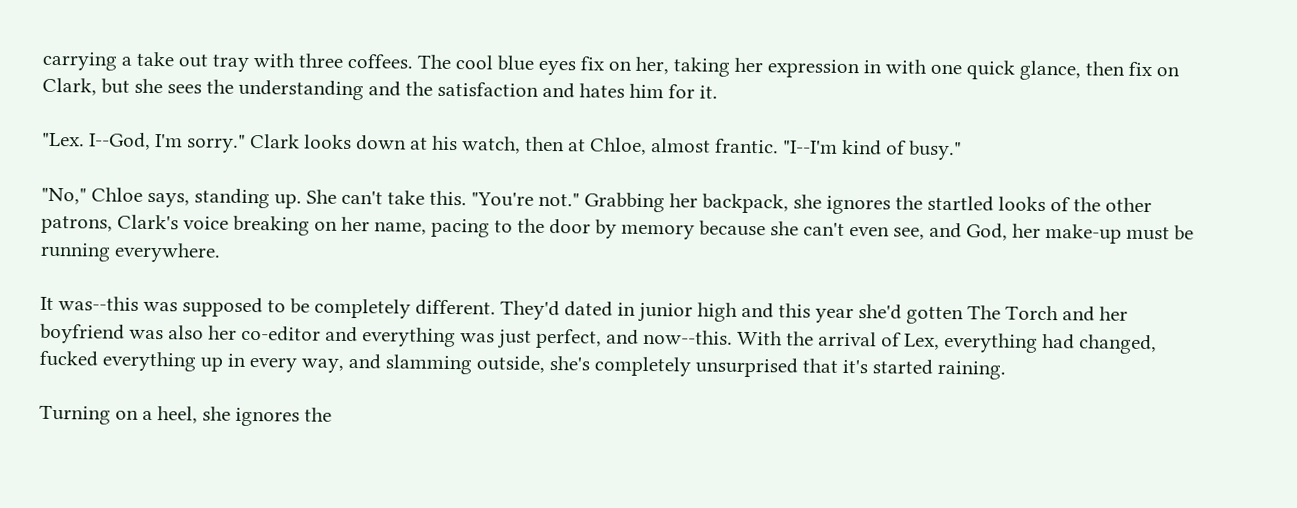carrying a take out tray with three coffees. The cool blue eyes fix on her, taking her expression in with one quick glance, then fix on Clark, but she sees the understanding and the satisfaction and hates him for it.

"Lex. I--God, I'm sorry." Clark looks down at his watch, then at Chloe, almost frantic. "I--I'm kind of busy."

"No," Chloe says, standing up. She can't take this. "You're not." Grabbing her backpack, she ignores the startled looks of the other patrons, Clark's voice breaking on her name, pacing to the door by memory because she can't even see, and God, her make-up must be running everywhere.

It was--this was supposed to be completely different. They'd dated in junior high and this year she'd gotten The Torch and her boyfriend was also her co-editor and everything was just perfect, and now--this. With the arrival of Lex, everything had changed, fucked everything up in every way, and slamming outside, she's completely unsurprised that it's started raining.

Turning on a heel, she ignores the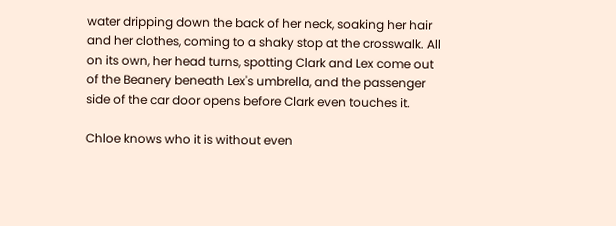water dripping down the back of her neck, soaking her hair and her clothes, coming to a shaky stop at the crosswalk. All on its own, her head turns, spotting Clark and Lex come out of the Beanery beneath Lex's umbrella, and the passenger side of the car door opens before Clark even touches it.

Chloe knows who it is without even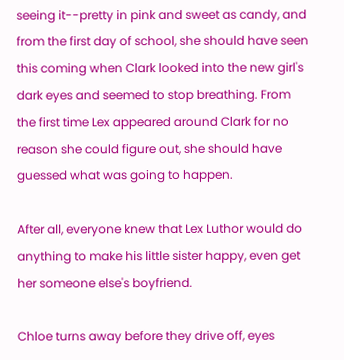seeing it--pretty in pink and sweet as candy, and from the first day of school, she should have seen this coming when Clark looked into the new girl's dark eyes and seemed to stop breathing. From the first time Lex appeared around Clark for no reason she could figure out, she should have guessed what was going to happen.

After all, everyone knew that Lex Luthor would do anything to make his little sister happy, even get her someone else's boyfriend.

Chloe turns away before they drive off, eyes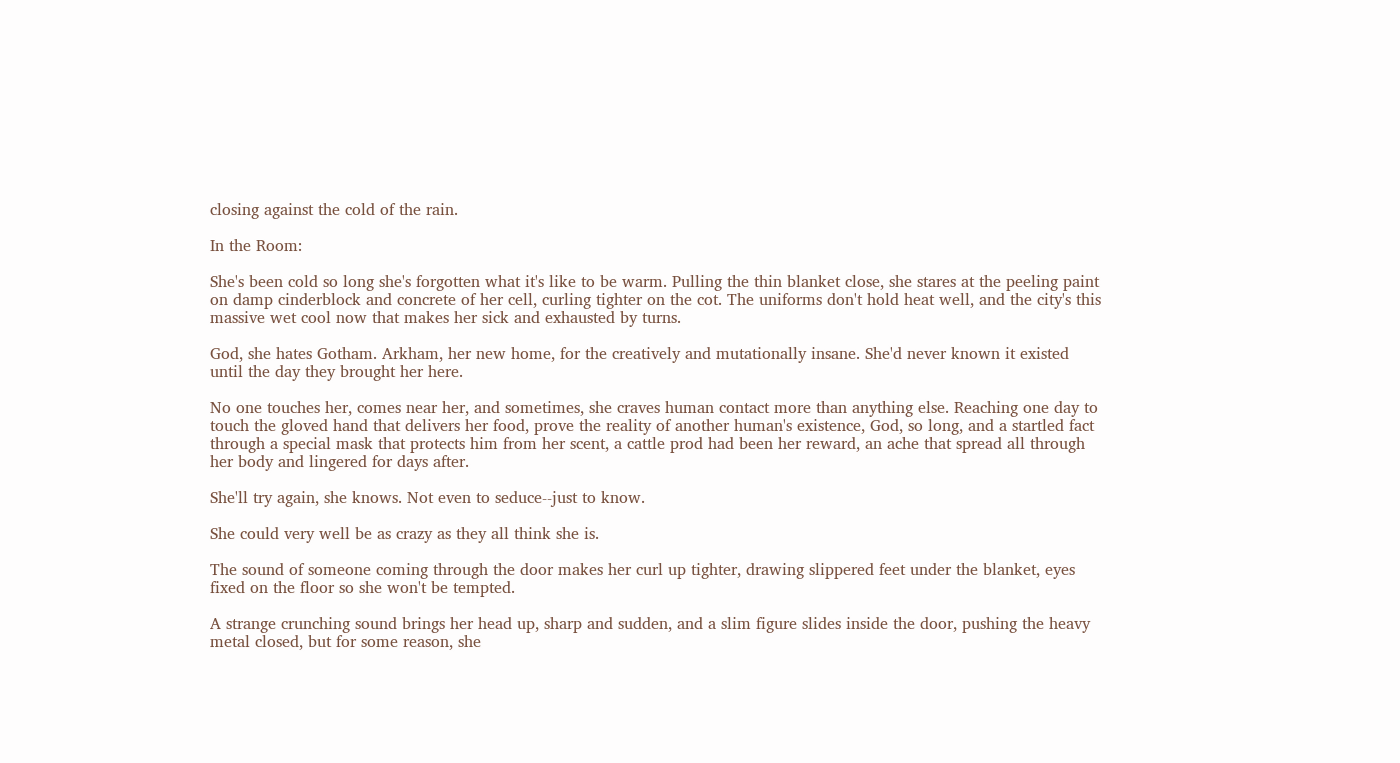closing against the cold of the rain.

In the Room:

She's been cold so long she's forgotten what it's like to be warm. Pulling the thin blanket close, she stares at the peeling paint on damp cinderblock and concrete of her cell, curling tighter on the cot. The uniforms don't hold heat well, and the city's this massive wet cool now that makes her sick and exhausted by turns.

God, she hates Gotham. Arkham, her new home, for the creatively and mutationally insane. She'd never known it existed until the day they brought her here.

No one touches her, comes near her, and sometimes, she craves human contact more than anything else. Reaching one day to touch the gloved hand that delivers her food, prove the reality of another human's existence, God, so long, and a startled fact through a special mask that protects him from her scent, a cattle prod had been her reward, an ache that spread all through her body and lingered for days after.

She'll try again, she knows. Not even to seduce--just to know.

She could very well be as crazy as they all think she is.

The sound of someone coming through the door makes her curl up tighter, drawing slippered feet under the blanket, eyes fixed on the floor so she won't be tempted.

A strange crunching sound brings her head up, sharp and sudden, and a slim figure slides inside the door, pushing the heavy metal closed, but for some reason, she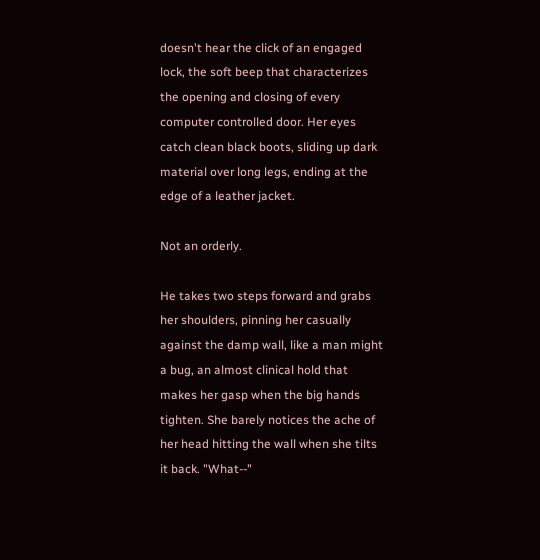doesn't hear the click of an engaged lock, the soft beep that characterizes the opening and closing of every computer controlled door. Her eyes catch clean black boots, sliding up dark material over long legs, ending at the edge of a leather jacket.

Not an orderly.

He takes two steps forward and grabs her shoulders, pinning her casually against the damp wall, like a man might a bug, an almost clinical hold that makes her gasp when the big hands tighten. She barely notices the ache of her head hitting the wall when she tilts it back. "What--"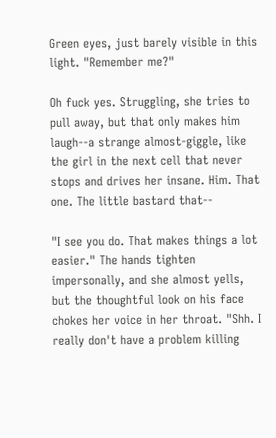Green eyes, just barely visible in this light. "Remember me?"

Oh fuck yes. Struggling, she tries to pull away, but that only makes him laugh--a strange almost-giggle, like the girl in the next cell that never stops and drives her insane. Him. That one. The little bastard that--

"I see you do. That makes things a lot easier." The hands tighten impersonally, and she almost yells, but the thoughtful look on his face chokes her voice in her throat. "Shh. I really don't have a problem killing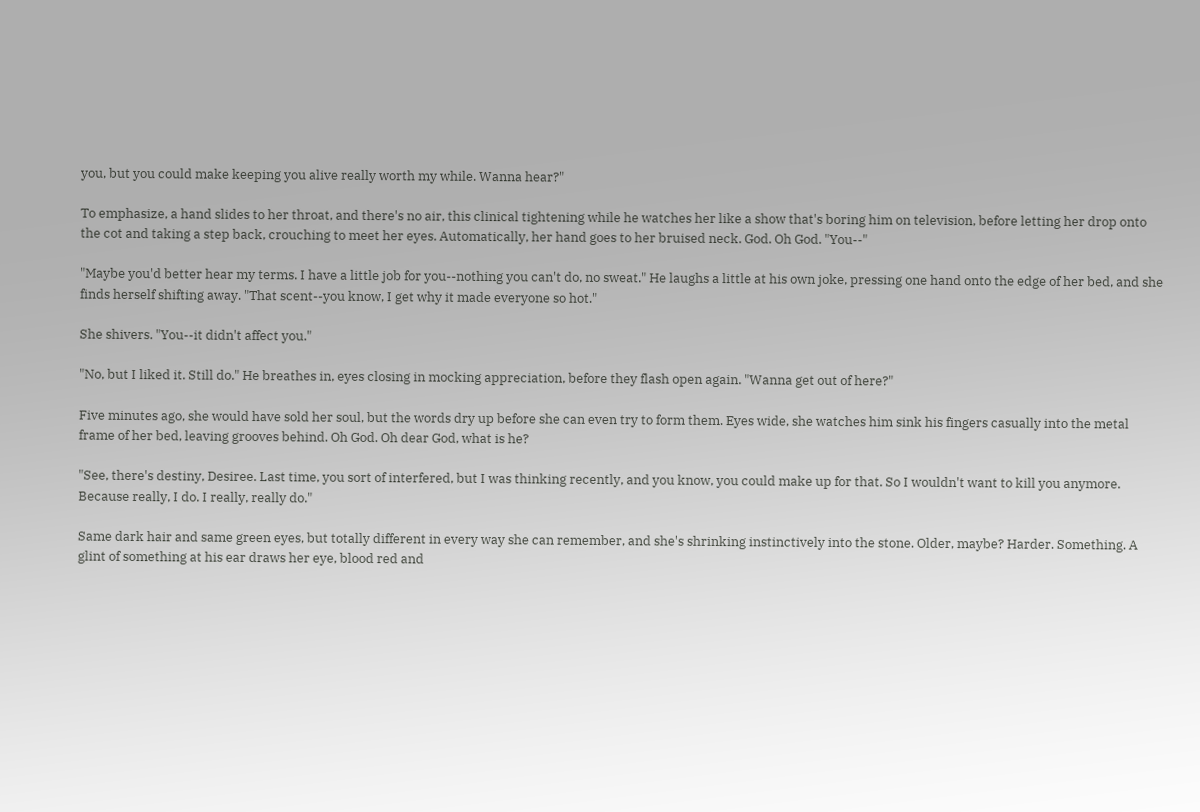you, but you could make keeping you alive really worth my while. Wanna hear?"

To emphasize, a hand slides to her throat, and there's no air, this clinical tightening while he watches her like a show that's boring him on television, before letting her drop onto the cot and taking a step back, crouching to meet her eyes. Automatically, her hand goes to her bruised neck. God. Oh God. "You--"

"Maybe you'd better hear my terms. I have a little job for you--nothing you can't do, no sweat." He laughs a little at his own joke, pressing one hand onto the edge of her bed, and she finds herself shifting away. "That scent--you know, I get why it made everyone so hot."

She shivers. "You--it didn't affect you."

"No, but I liked it. Still do." He breathes in, eyes closing in mocking appreciation, before they flash open again. "Wanna get out of here?"

Five minutes ago, she would have sold her soul, but the words dry up before she can even try to form them. Eyes wide, she watches him sink his fingers casually into the metal frame of her bed, leaving grooves behind. Oh God. Oh dear God, what is he?

"See, there's destiny, Desiree. Last time, you sort of interfered, but I was thinking recently, and you know, you could make up for that. So I wouldn't want to kill you anymore. Because really, I do. I really, really do."

Same dark hair and same green eyes, but totally different in every way she can remember, and she's shrinking instinctively into the stone. Older, maybe? Harder. Something. A glint of something at his ear draws her eye, blood red and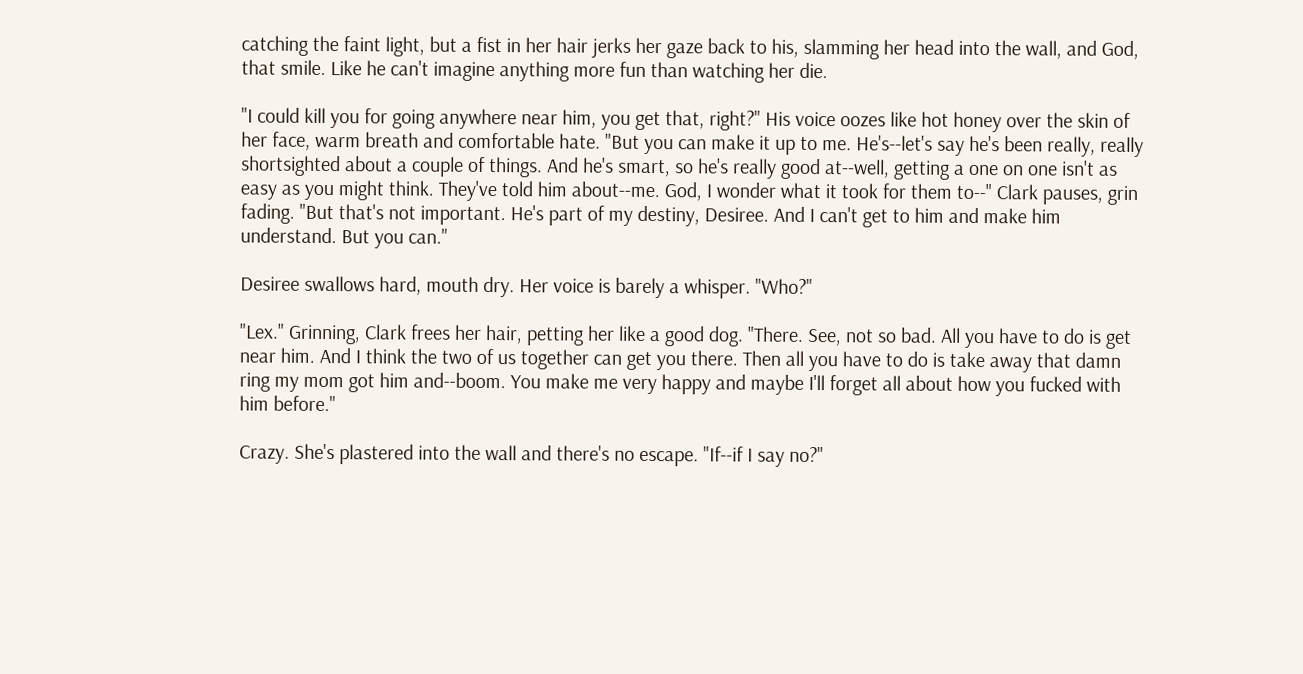catching the faint light, but a fist in her hair jerks her gaze back to his, slamming her head into the wall, and God, that smile. Like he can't imagine anything more fun than watching her die.

"I could kill you for going anywhere near him, you get that, right?" His voice oozes like hot honey over the skin of her face, warm breath and comfortable hate. "But you can make it up to me. He's--let's say he's been really, really shortsighted about a couple of things. And he's smart, so he's really good at--well, getting a one on one isn't as easy as you might think. They've told him about--me. God, I wonder what it took for them to--" Clark pauses, grin fading. "But that's not important. He's part of my destiny, Desiree. And I can't get to him and make him understand. But you can."

Desiree swallows hard, mouth dry. Her voice is barely a whisper. "Who?"

"Lex." Grinning, Clark frees her hair, petting her like a good dog. "There. See, not so bad. All you have to do is get near him. And I think the two of us together can get you there. Then all you have to do is take away that damn ring my mom got him and--boom. You make me very happy and maybe I'll forget all about how you fucked with him before."

Crazy. She's plastered into the wall and there's no escape. "If--if I say no?"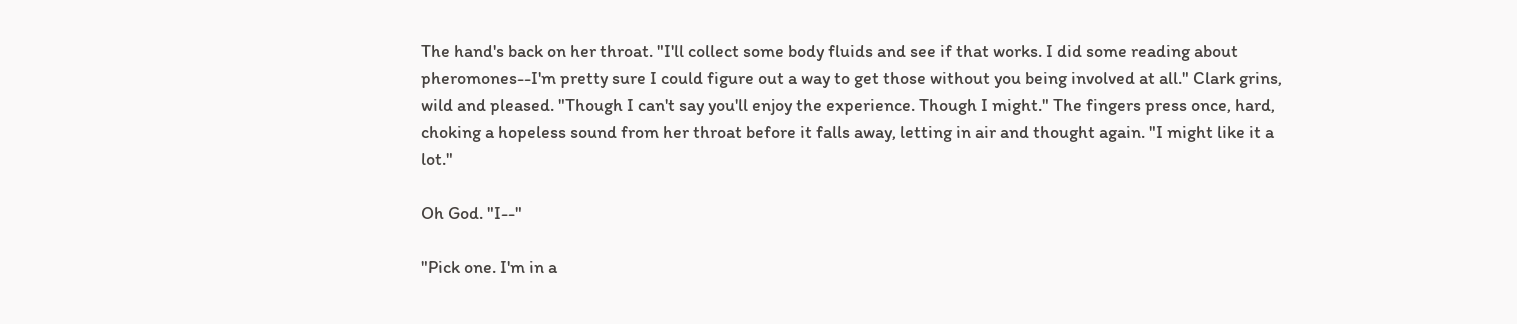The hand's back on her throat. "I'll collect some body fluids and see if that works. I did some reading about pheromones--I'm pretty sure I could figure out a way to get those without you being involved at all." Clark grins, wild and pleased. "Though I can't say you'll enjoy the experience. Though I might." The fingers press once, hard, choking a hopeless sound from her throat before it falls away, letting in air and thought again. "I might like it a lot."

Oh God. "I--"

"Pick one. I'm in a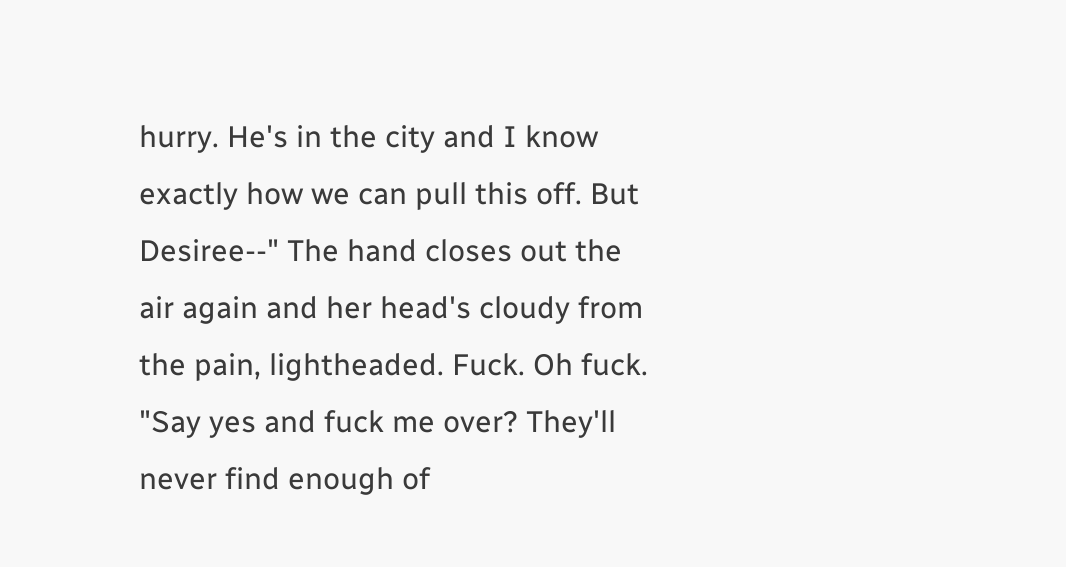hurry. He's in the city and I know exactly how we can pull this off. But Desiree--" The hand closes out the air again and her head's cloudy from the pain, lightheaded. Fuck. Oh fuck. "Say yes and fuck me over? They'll never find enough of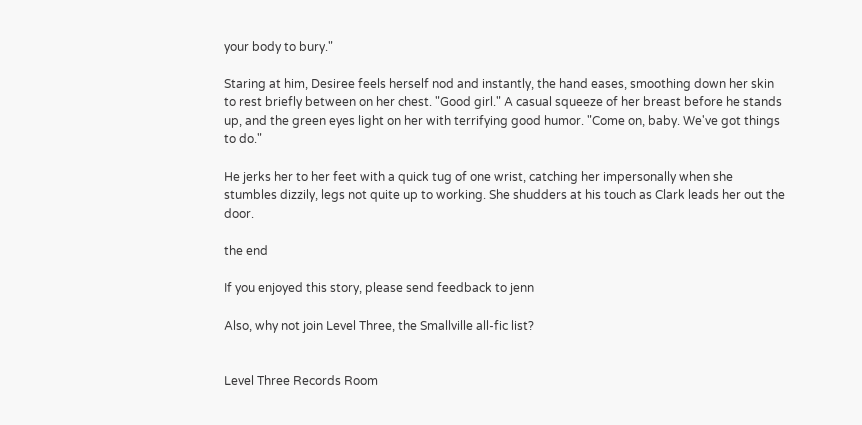your body to bury."

Staring at him, Desiree feels herself nod and instantly, the hand eases, smoothing down her skin to rest briefly between on her chest. "Good girl." A casual squeeze of her breast before he stands up, and the green eyes light on her with terrifying good humor. "Come on, baby. We've got things to do."

He jerks her to her feet with a quick tug of one wrist, catching her impersonally when she stumbles dizzily, legs not quite up to working. She shudders at his touch as Clark leads her out the door.

the end

If you enjoyed this story, please send feedback to jenn

Also, why not join Level Three, the Smallville all-fic list?


Level Three Records Room